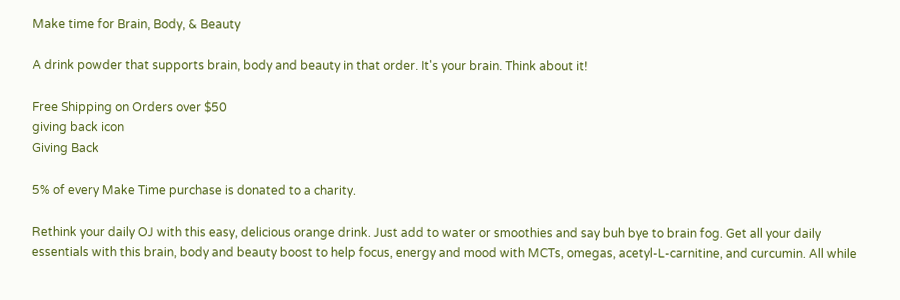Make time for Brain, Body, & Beauty

A drink powder that supports brain, body and beauty in that order. It's your brain. Think about it!

Free Shipping on Orders over $50
giving back icon
Giving Back

5% of every Make Time purchase is donated to a charity.

Rethink your daily OJ with this easy, delicious orange drink. Just add to water or smoothies and say buh bye to brain fog. Get all your daily essentials with this brain, body and beauty boost to help focus, energy and mood with MCTs, omegas, acetyl-L-carnitine, and curcumin. All while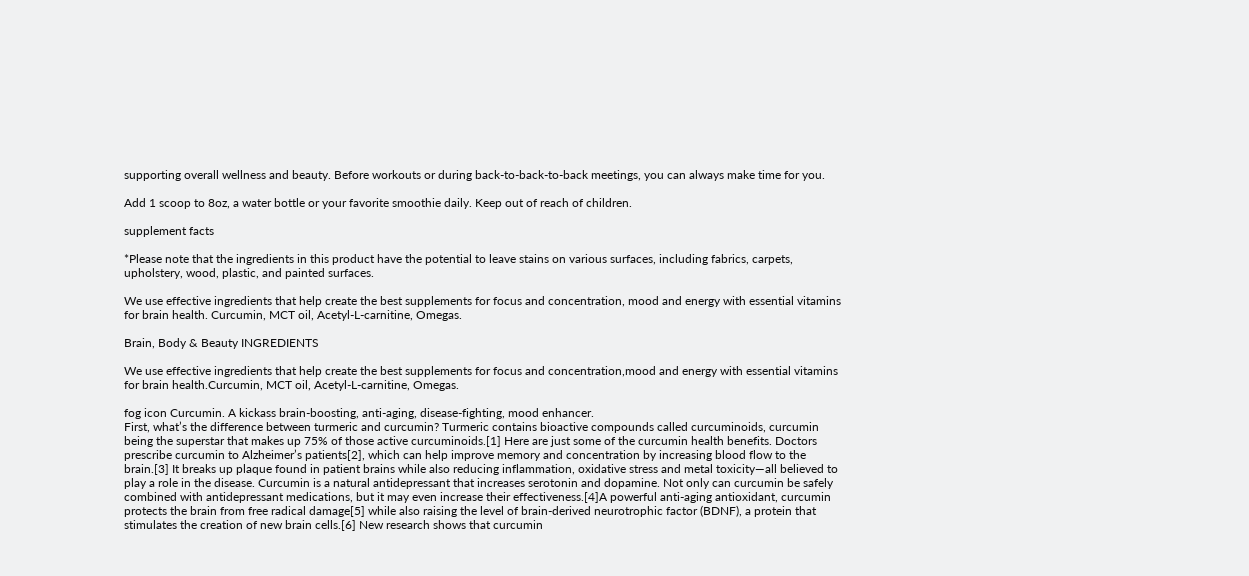supporting overall wellness and beauty. Before workouts or during back-to-back-to-back meetings, you can always make time for you.

Add 1 scoop to 8oz, a water bottle or your favorite smoothie daily. Keep out of reach of children.

supplement facts

*Please note that the ingredients in this product have the potential to leave stains on various surfaces, including fabrics, carpets, upholstery, wood, plastic, and painted surfaces.

We use effective ingredients that help create the best supplements for focus and concentration, mood and energy with essential vitamins for brain health. Curcumin, MCT oil, Acetyl-L-carnitine, Omegas.

Brain, Body & Beauty INGREDIENTS

We use effective ingredients that help create the best supplements for focus and concentration,mood and energy with essential vitamins for brain health.Curcumin, MCT oil, Acetyl-L-carnitine, Omegas.

fog icon Curcumin. A kickass brain-boosting, anti-aging, disease-fighting, mood enhancer.
First, what’s the difference between turmeric and curcumin? Turmeric contains bioactive compounds called curcuminoids, curcumin being the superstar that makes up 75% of those active curcuminoids.[1] Here are just some of the curcumin health benefits. Doctors prescribe curcumin to Alzheimer’s patients[2], which can help improve memory and concentration by increasing blood flow to the brain.[3] It breaks up plaque found in patient brains while also reducing inflammation, oxidative stress and metal toxicity—all believed to play a role in the disease. Curcumin is a natural antidepressant that increases serotonin and dopamine. Not only can curcumin be safely combined with antidepressant medications, but it may even increase their effectiveness.[4]A powerful anti-aging antioxidant, curcumin protects the brain from free radical damage[5] while also raising the level of brain-derived neurotrophic factor (BDNF), a protein that stimulates the creation of new brain cells.[6] New research shows that curcumin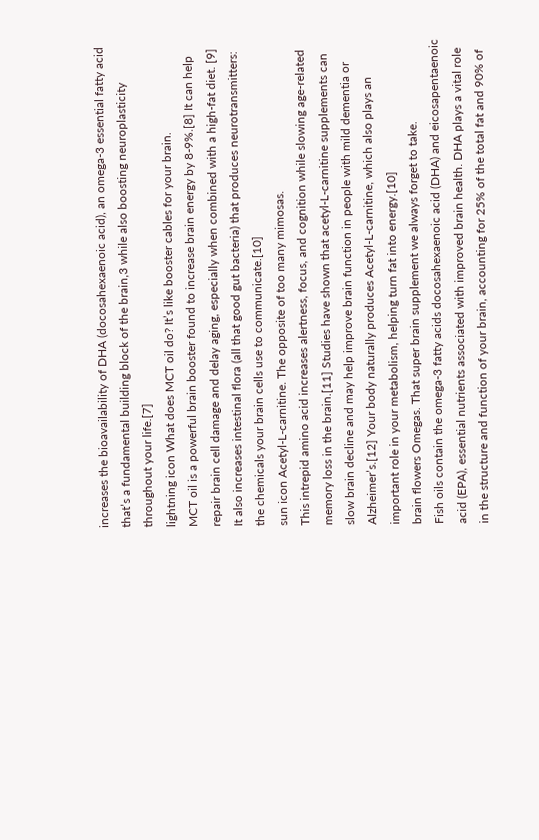increases the bioavailability of DHA (docosahexaenoic acid), an omega-3 essential fatty acid that’s a fundamental building block of the brain,3 while also boosting neuroplasticity throughout your life.[7]
lightning icon What does MCT oil do? It’s like booster cables for your brain.
MCT oil is a powerful brain booster found to increase brain energy by 8-9%.[8] It can help repair brain cell damage and delay aging, especially when combined with a high-fat diet. [9] It also increases intestinal flora (all that good gut bacteria) that produces neurotransmitters: the chemicals your brain cells use to communicate.[10]
sun icon Acetyl-L-carnitine. The opposite of too many mimosas.
This intrepid amino acid increases alertness, focus, and cognition while slowing age-related memory loss in the brain.[11] Studies have shown that acetyl-L-carnitine supplements can slow brain decline and may help improve brain function in people with mild dementia or Alzheimer’s.[12] Your body naturally produces Acetyl-L-carnitine, which also plays an important role in your metabolism, helping turn fat into energy.[10]
brain flowers Omegas. That super brain supplement we always forget to take.
Fish oils contain the omega-3 fatty acids docosahexaenoic acid (DHA) and eicosapentaenoic acid (EPA), essential nutrients associated with improved brain health. DHA plays a vital role in the structure and function of your brain, accounting for 25% of the total fat and 90% of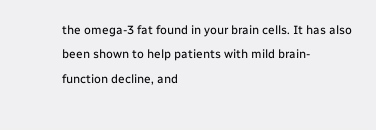the omega-3 fat found in your brain cells. It has also been shown to help patients with mild brain-function decline, and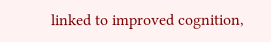linked to improved cognition,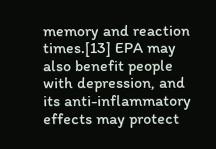memory and reaction times.[13] EPA may also benefit people with depression, and its anti-inflammatory effects may protect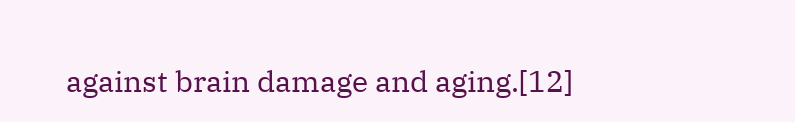against brain damage and aging.[12]